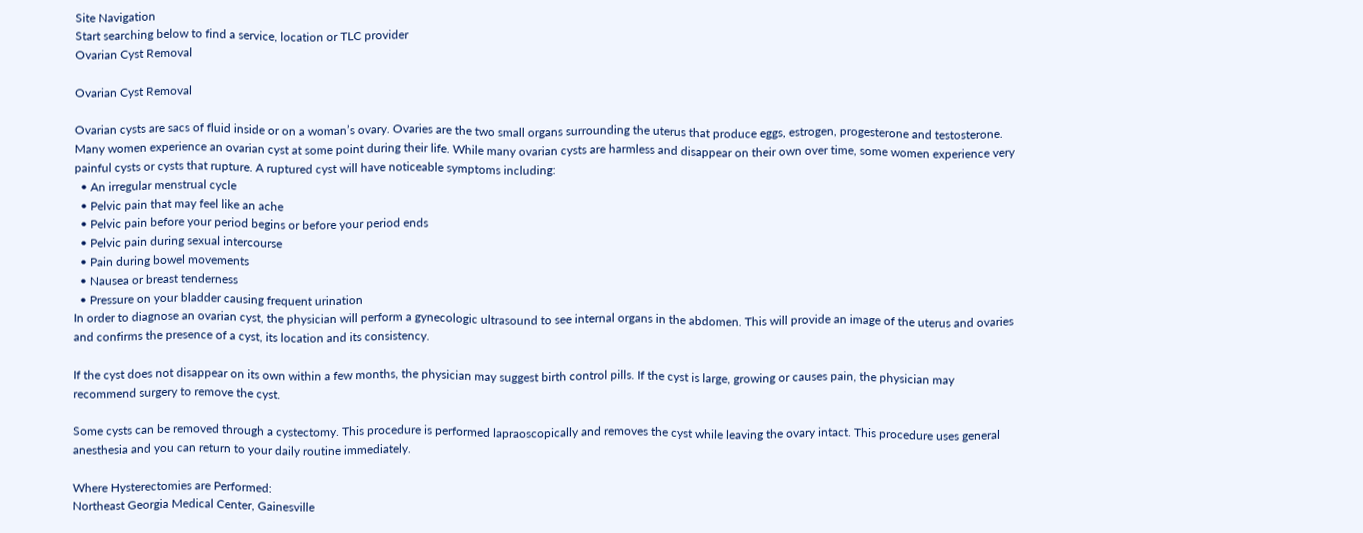Site Navigation
Start searching below to find a service, location or TLC provider
Ovarian Cyst Removal

Ovarian Cyst Removal

Ovarian cysts are sacs of fluid inside or on a woman’s ovary. Ovaries are the two small organs surrounding the uterus that produce eggs, estrogen, progesterone and testosterone. Many women experience an ovarian cyst at some point during their life. While many ovarian cysts are harmless and disappear on their own over time, some women experience very painful cysts or cysts that rupture. A ruptured cyst will have noticeable symptoms including:
  • An irregular menstrual cycle
  • Pelvic pain that may feel like an ache
  • Pelvic pain before your period begins or before your period ends
  • Pelvic pain during sexual intercourse
  • Pain during bowel movements
  • Nausea or breast tenderness
  • Pressure on your bladder causing frequent urination
In order to diagnose an ovarian cyst, the physician will perform a gynecologic ultrasound to see internal organs in the abdomen. This will provide an image of the uterus and ovaries and confirms the presence of a cyst, its location and its consistency.

If the cyst does not disappear on its own within a few months, the physician may suggest birth control pills. If the cyst is large, growing or causes pain, the physician may recommend surgery to remove the cyst.

Some cysts can be removed through a cystectomy. This procedure is performed lapraoscopically and removes the cyst while leaving the ovary intact. This procedure uses general anesthesia and you can return to your daily routine immediately.

Where Hysterectomies are Performed:
Northeast Georgia Medical Center, Gainesville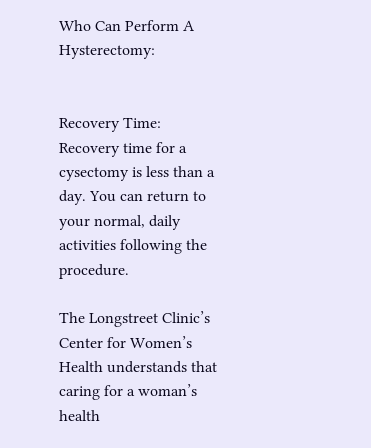Who Can Perform A Hysterectomy:


Recovery Time:
Recovery time for a cysectomy is less than a day. You can return to your normal, daily activities following the procedure.

The Longstreet Clinic’s Center for Women’s Health understands that caring for a woman’s health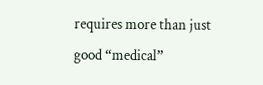requires more than just good “medical”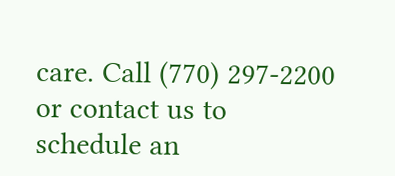care. Call (770) 297-2200 or contact us to schedule an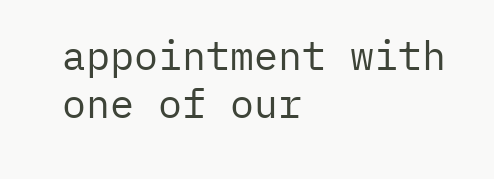appointment with one of our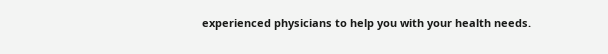experienced physicians to help you with your health needs.